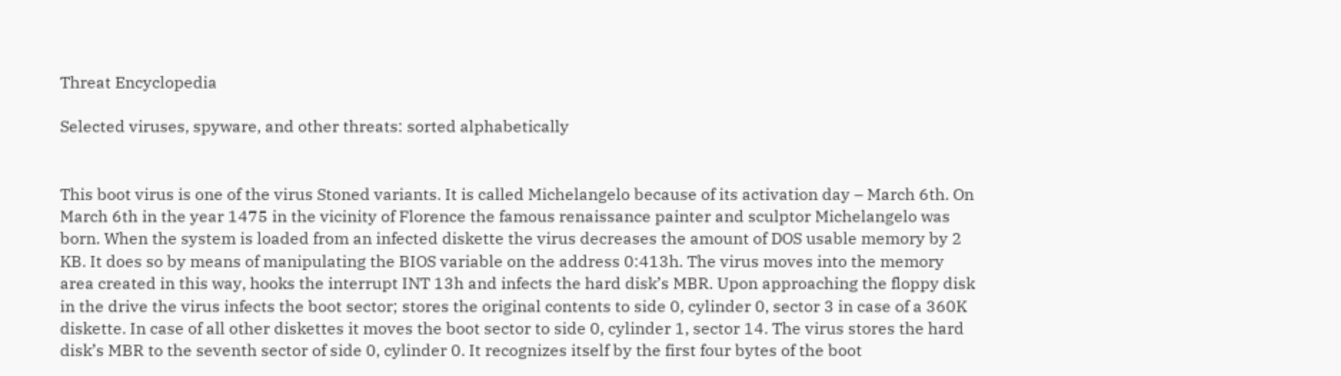Threat Encyclopedia

Selected viruses, spyware, and other threats: sorted alphabetically


This boot virus is one of the virus Stoned variants. It is called Michelangelo because of its activation day – March 6th. On March 6th in the year 1475 in the vicinity of Florence the famous renaissance painter and sculptor Michelangelo was born. When the system is loaded from an infected diskette the virus decreases the amount of DOS usable memory by 2 KB. It does so by means of manipulating the BIOS variable on the address 0:413h. The virus moves into the memory area created in this way, hooks the interrupt INT 13h and infects the hard disk’s MBR. Upon approaching the floppy disk in the drive the virus infects the boot sector; stores the original contents to side 0, cylinder 0, sector 3 in case of a 360K diskette. In case of all other diskettes it moves the boot sector to side 0, cylinder 1, sector 14. The virus stores the hard disk’s MBR to the seventh sector of side 0, cylinder 0. It recognizes itself by the first four bytes of the boot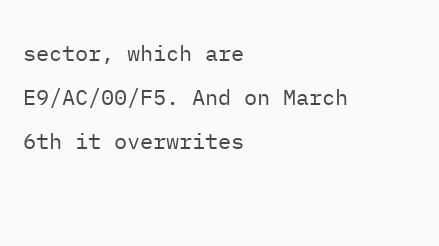sector, which are E9/AC/00/F5. And on March 6th it overwrites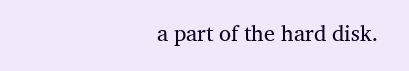a part of the hard disk.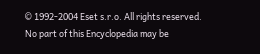© 1992-2004 Eset s.r.o. All rights reserved. No part of this Encyclopedia may be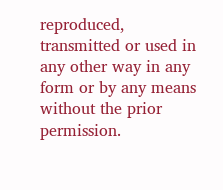reproduced, transmitted or used in any other way in any form or by any means without the prior permission.